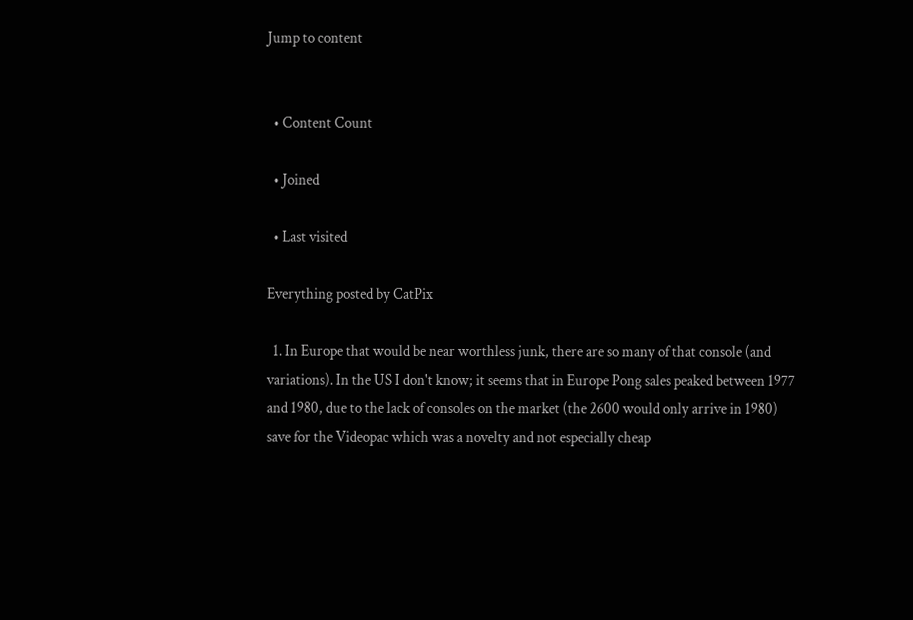Jump to content


  • Content Count

  • Joined

  • Last visited

Everything posted by CatPix

  1. In Europe that would be near worthless junk, there are so many of that console (and variations). In the US I don't know; it seems that in Europe Pong sales peaked between 1977 and 1980, due to the lack of consoles on the market (the 2600 would only arrive in 1980) save for the Videopac which was a novelty and not especially cheap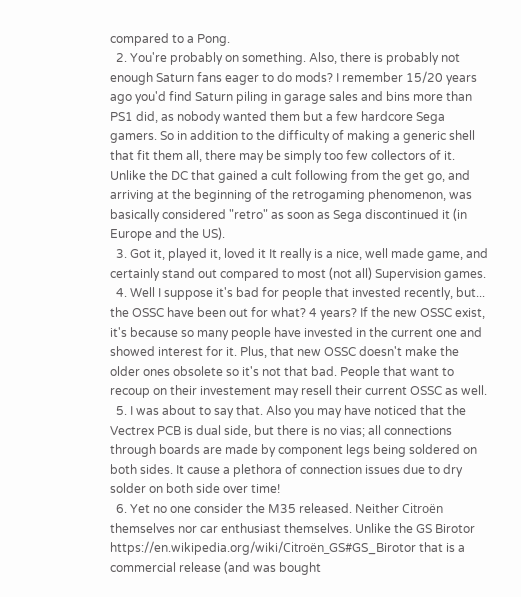compared to a Pong.
  2. You're probably on something. Also, there is probably not enough Saturn fans eager to do mods? I remember 15/20 years ago you'd find Saturn piling in garage sales and bins more than PS1 did, as nobody wanted them but a few hardcore Sega gamers. So in addition to the difficulty of making a generic shell that fit them all, there may be simply too few collectors of it. Unlike the DC that gained a cult following from the get go, and arriving at the beginning of the retrogaming phenomenon, was basically considered "retro" as soon as Sega discontinued it (in Europe and the US).
  3. Got it, played it, loved it It really is a nice, well made game, and certainly stand out compared to most (not all) Supervision games.
  4. Well I suppose it's bad for people that invested recently, but... the OSSC have been out for what? 4 years? If the new OSSC exist, it's because so many people have invested in the current one and showed interest for it. Plus, that new OSSC doesn't make the older ones obsolete so it's not that bad. People that want to recoup on their investement may resell their current OSSC as well.
  5. I was about to say that. Also you may have noticed that the Vectrex PCB is dual side, but there is no vias; all connections through boards are made by component legs being soldered on both sides. It cause a plethora of connection issues due to dry solder on both side over time!
  6. Yet no one consider the M35 released. Neither Citroën themselves nor car enthusiast themselves. Unlike the GS Birotor https://en.wikipedia.org/wiki/Citroën_GS#GS_Birotor that is a commercial release (and was bought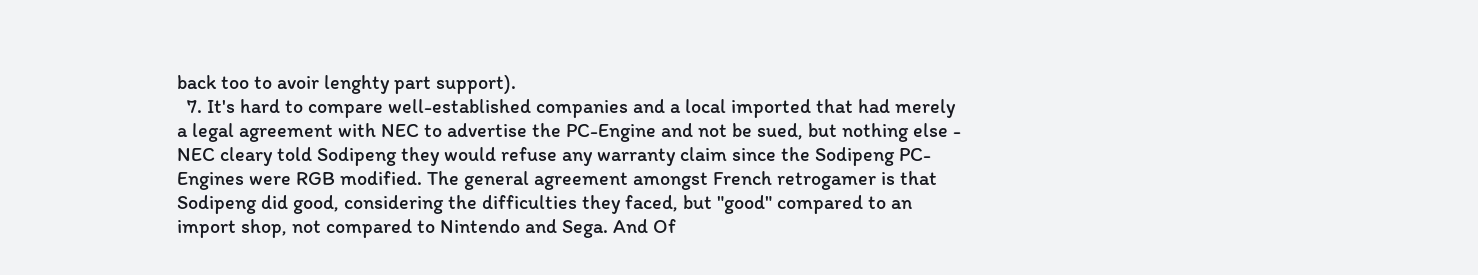back too to avoir lenghty part support).
  7. It's hard to compare well-established companies and a local imported that had merely a legal agreement with NEC to advertise the PC-Engine and not be sued, but nothing else - NEC cleary told Sodipeng they would refuse any warranty claim since the Sodipeng PC-Engines were RGB modified. The general agreement amongst French retrogamer is that Sodipeng did good, considering the difficulties they faced, but "good" compared to an import shop, not compared to Nintendo and Sega. And Of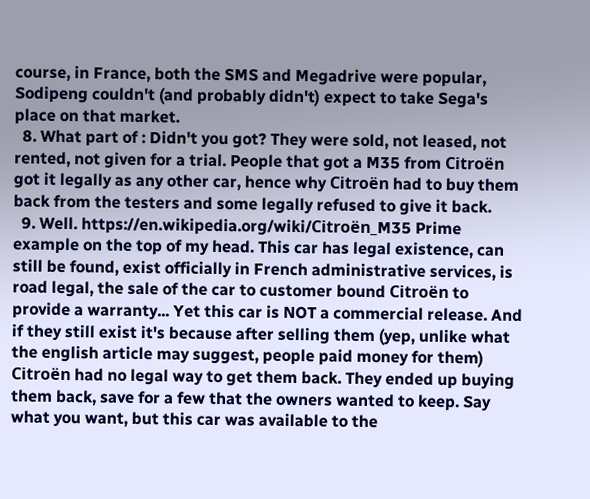course, in France, both the SMS and Megadrive were popular, Sodipeng couldn't (and probably didn't) expect to take Sega's place on that market.
  8. What part of : Didn't you got? They were sold, not leased, not rented, not given for a trial. People that got a M35 from Citroën got it legally as any other car, hence why Citroën had to buy them back from the testers and some legally refused to give it back.
  9. Well. https://en.wikipedia.org/wiki/Citroën_M35 Prime example on the top of my head. This car has legal existence, can still be found, exist officially in French administrative services, is road legal, the sale of the car to customer bound Citroën to provide a warranty... Yet this car is NOT a commercial release. And if they still exist it's because after selling them (yep, unlike what the english article may suggest, people paid money for them) Citroën had no legal way to get them back. They ended up buying them back, save for a few that the owners wanted to keep. Say what you want, but this car was available to the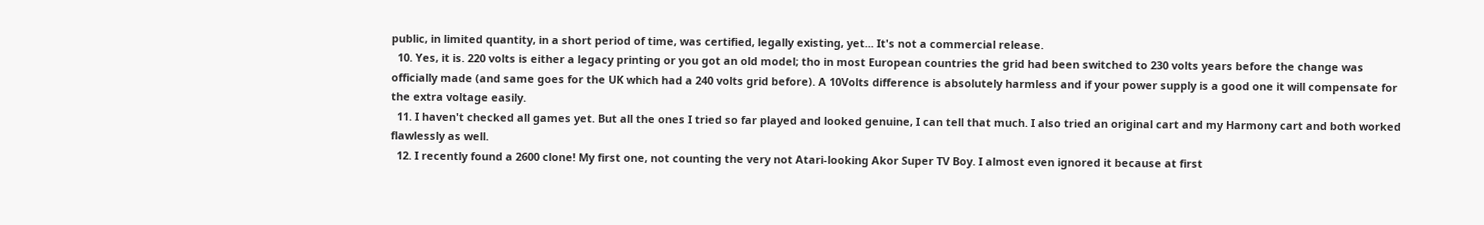public, in limited quantity, in a short period of time, was certified, legally existing, yet... It's not a commercial release.
  10. Yes, it is. 220 volts is either a legacy printing or you got an old model; tho in most European countries the grid had been switched to 230 volts years before the change was officially made (and same goes for the UK which had a 240 volts grid before). A 10Volts difference is absolutely harmless and if your power supply is a good one it will compensate for the extra voltage easily.
  11. I haven't checked all games yet. But all the ones I tried so far played and looked genuine, I can tell that much. I also tried an original cart and my Harmony cart and both worked flawlessly as well.
  12. I recently found a 2600 clone! My first one, not counting the very not Atari-looking Akor Super TV Boy. I almost even ignored it because at first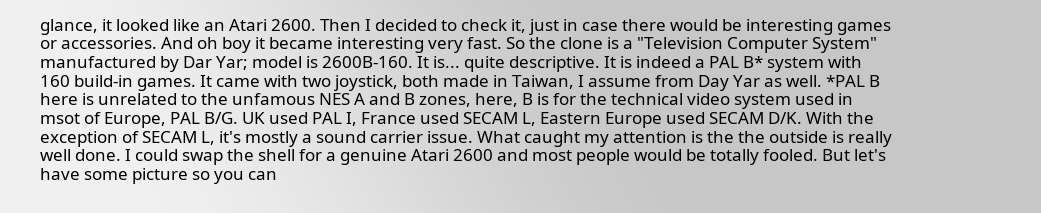glance, it looked like an Atari 2600. Then I decided to check it, just in case there would be interesting games or accessories. And oh boy it became interesting very fast. So the clone is a "Television Computer System" manufactured by Dar Yar; model is 2600B-160. It is... quite descriptive. It is indeed a PAL B* system with 160 build-in games. It came with two joystick, both made in Taiwan, I assume from Day Yar as well. *PAL B here is unrelated to the unfamous NES A and B zones, here, B is for the technical video system used in msot of Europe, PAL B/G. UK used PAL I, France used SECAM L, Eastern Europe used SECAM D/K. With the exception of SECAM L, it's mostly a sound carrier issue. What caught my attention is the the outside is really well done. I could swap the shell for a genuine Atari 2600 and most people would be totally fooled. But let's have some picture so you can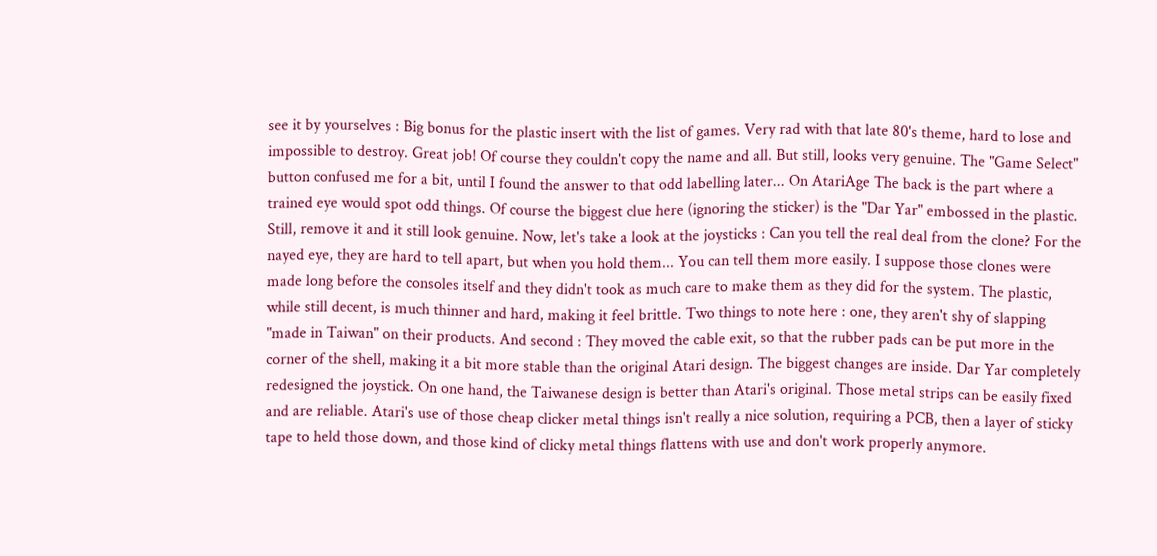see it by yourselves : Big bonus for the plastic insert with the list of games. Very rad with that late 80's theme, hard to lose and impossible to destroy. Great job! Of course they couldn't copy the name and all. But still, looks very genuine. The "Game Select" button confused me for a bit, until I found the answer to that odd labelling later... On AtariAge The back is the part where a trained eye would spot odd things. Of course the biggest clue here (ignoring the sticker) is the "Dar Yar" embossed in the plastic. Still, remove it and it still look genuine. Now, let's take a look at the joysticks : Can you tell the real deal from the clone? For the nayed eye, they are hard to tell apart, but when you hold them... You can tell them more easily. I suppose those clones were made long before the consoles itself and they didn't took as much care to make them as they did for the system. The plastic, while still decent, is much thinner and hard, making it feel brittle. Two things to note here : one, they aren't shy of slapping "made in Taiwan" on their products. And second : They moved the cable exit, so that the rubber pads can be put more in the corner of the shell, making it a bit more stable than the original Atari design. The biggest changes are inside. Dar Yar completely redesigned the joystick. On one hand, the Taiwanese design is better than Atari's original. Those metal strips can be easily fixed and are reliable. Atari's use of those cheap clicker metal things isn't really a nice solution, requiring a PCB, then a layer of sticky tape to held those down, and those kind of clicky metal things flattens with use and don't work properly anymore.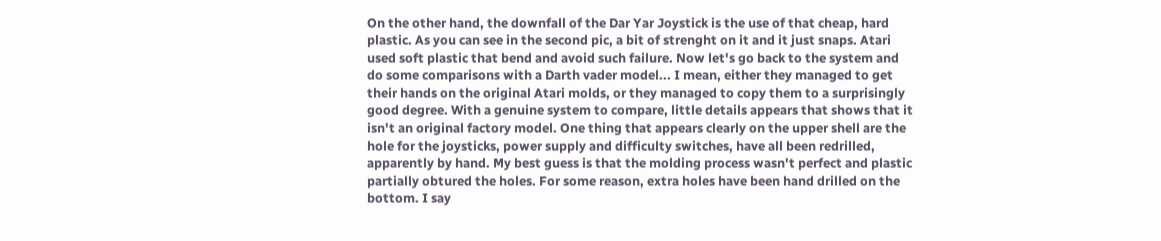On the other hand, the downfall of the Dar Yar Joystick is the use of that cheap, hard plastic. As you can see in the second pic, a bit of strenght on it and it just snaps. Atari used soft plastic that bend and avoid such failure. Now let's go back to the system and do some comparisons with a Darth vader model... I mean, either they managed to get their hands on the original Atari molds, or they managed to copy them to a surprisingly good degree. With a genuine system to compare, little details appears that shows that it isn't an original factory model. One thing that appears clearly on the upper shell are the hole for the joysticks, power supply and difficulty switches, have all been redrilled, apparently by hand. My best guess is that the molding process wasn't perfect and plastic partially obtured the holes. For some reason, extra holes have been hand drilled on the bottom. I say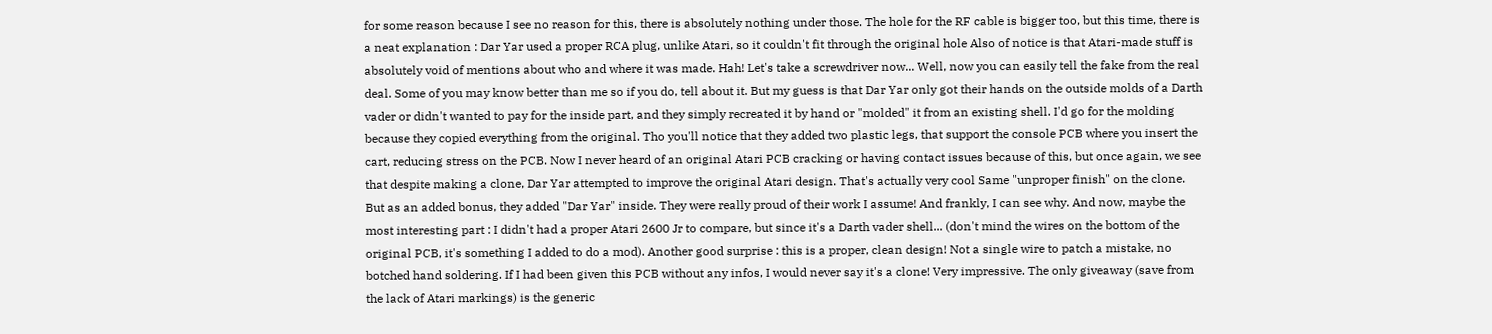for some reason because I see no reason for this, there is absolutely nothing under those. The hole for the RF cable is bigger too, but this time, there is a neat explanation : Dar Yar used a proper RCA plug, unlike Atari, so it couldn't fit through the original hole Also of notice is that Atari-made stuff is absolutely void of mentions about who and where it was made. Hah! Let's take a screwdriver now... Well, now you can easily tell the fake from the real deal. Some of you may know better than me so if you do, tell about it. But my guess is that Dar Yar only got their hands on the outside molds of a Darth vader or didn't wanted to pay for the inside part, and they simply recreated it by hand or "molded" it from an existing shell. I'd go for the molding because they copied everything from the original. Tho you'll notice that they added two plastic legs, that support the console PCB where you insert the cart, reducing stress on the PCB. Now I never heard of an original Atari PCB cracking or having contact issues because of this, but once again, we see that despite making a clone, Dar Yar attempted to improve the original Atari design. That's actually very cool Same "unproper finish" on the clone. But as an added bonus, they added "Dar Yar" inside. They were really proud of their work I assume! And frankly, I can see why. And now, maybe the most interesting part : I didn't had a proper Atari 2600 Jr to compare, but since it's a Darth vader shell... (don't mind the wires on the bottom of the original PCB, it's something I added to do a mod). Another good surprise : this is a proper, clean design! Not a single wire to patch a mistake, no botched hand soldering. If I had been given this PCB without any infos, I would never say it's a clone! Very impressive. The only giveaway (save from the lack of Atari markings) is the generic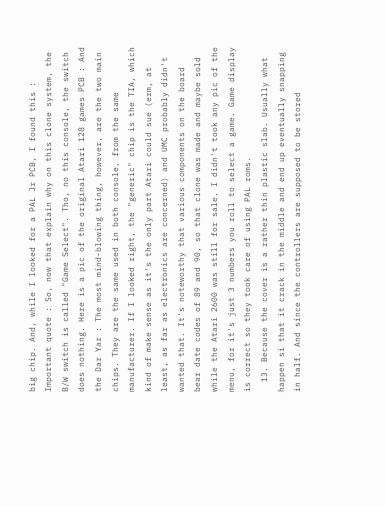big chip. And, while I looked for a PAL Jr PCB, I found this : Important quote : So, now that explain why on this clone system, the B/W switch is called "Game Select". Tho, no this console, the switch does nothing. Here is a pic of the original Atari 128 games PCB : And the Dar Yar : The most mind-blowing thing, however, are the two main chips. They are the same used in both console, from the same manufacturer. If I looked right, the "generic" chip is the TIA, which kind of make sense as it's the only part Atari could sue (erm, at least, as far as electronics are concerned) and UMC probably didn't wanted that. It's noteworthy that various components on the board bear date codes of 89 and 90, so that clone was made and maybe sold while the Atari 2600 was still for sale. I didn't took any pic of the menu, for it's just 3 numbers you roll to select a game. Game display is correct so they took care of using PAL roms.
  13. Because the cover is a rather thin plastic slab. Usually what happen si that it crack in the middle and end up eventually snapping in half. And since the controllers are supposed to be stored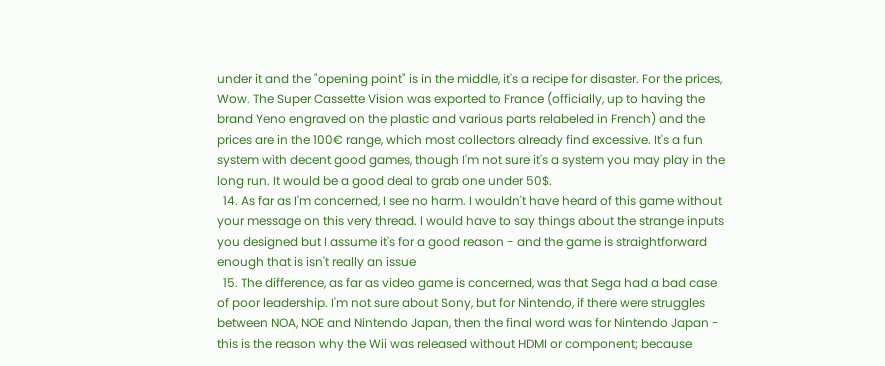under it and the "opening point" is in the middle, it's a recipe for disaster. For the prices, Wow. The Super Cassette Vision was exported to France (officially, up to having the brand Yeno engraved on the plastic and various parts relabeled in French) and the prices are in the 100€ range, which most collectors already find excessive. It's a fun system with decent good games, though I'm not sure it's a system you may play in the long run. It would be a good deal to grab one under 50$.
  14. As far as I'm concerned, I see no harm. I wouldn't have heard of this game without your message on this very thread. I would have to say things about the strange inputs you designed but I assume it's for a good reason - and the game is straightforward enough that is isn't really an issue
  15. The difference, as far as video game is concerned, was that Sega had a bad case of poor leadership. I'm not sure about Sony, but for Nintendo, if there were struggles between NOA, NOE and Nintendo Japan, then the final word was for Nintendo Japan - this is the reason why the Wii was released without HDMI or component; because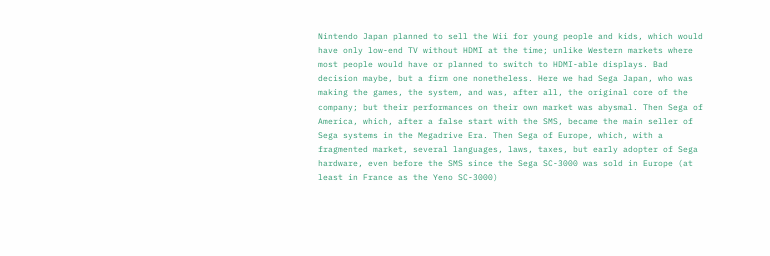Nintendo Japan planned to sell the Wii for young people and kids, which would have only low-end TV without HDMI at the time; unlike Western markets where most people would have or planned to switch to HDMI-able displays. Bad decision maybe, but a firm one nonetheless. Here we had Sega Japan, who was making the games, the system, and was, after all, the original core of the company; but their performances on their own market was abysmal. Then Sega of America, which, after a false start with the SMS, became the main seller of Sega systems in the Megadrive Era. Then Sega of Europe, which, with a fragmented market, several languages, laws, taxes, but early adopter of Sega hardware, even before the SMS since the Sega SC-3000 was sold in Europe (at least in France as the Yeno SC-3000)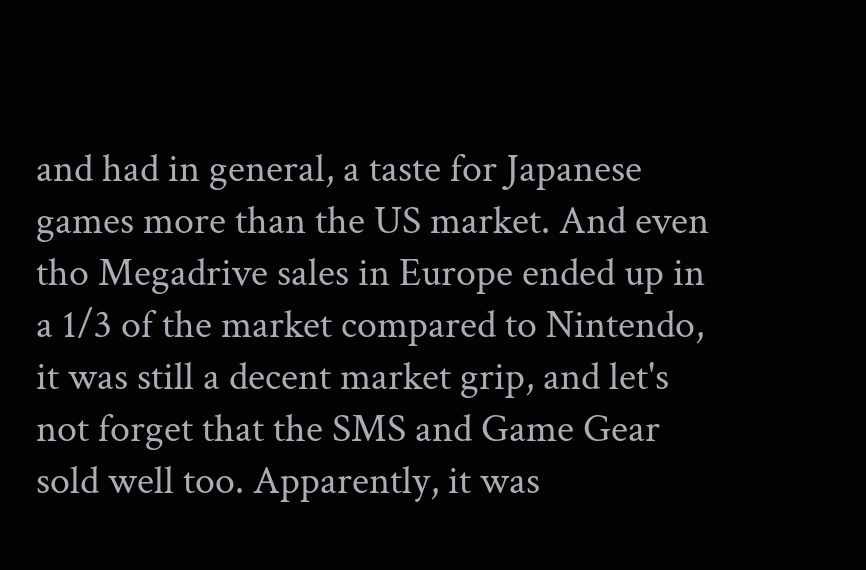and had in general, a taste for Japanese games more than the US market. And even tho Megadrive sales in Europe ended up in a 1/3 of the market compared to Nintendo, it was still a decent market grip, and let's not forget that the SMS and Game Gear sold well too. Apparently, it was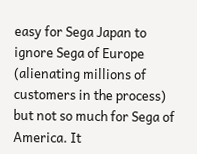easy for Sega Japan to ignore Sega of Europe (alienating millions of customers in the process) but not so much for Sega of America. It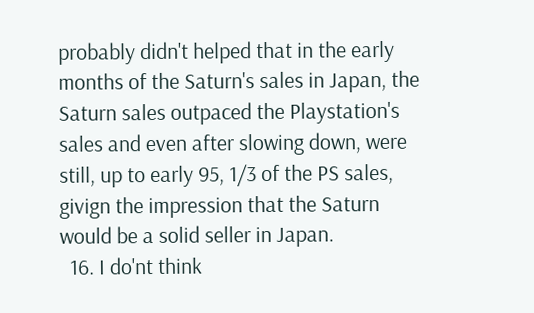probably didn't helped that in the early months of the Saturn's sales in Japan, the Saturn sales outpaced the Playstation's sales and even after slowing down, were still, up to early 95, 1/3 of the PS sales, givign the impression that the Saturn would be a solid seller in Japan.
  16. I do'nt think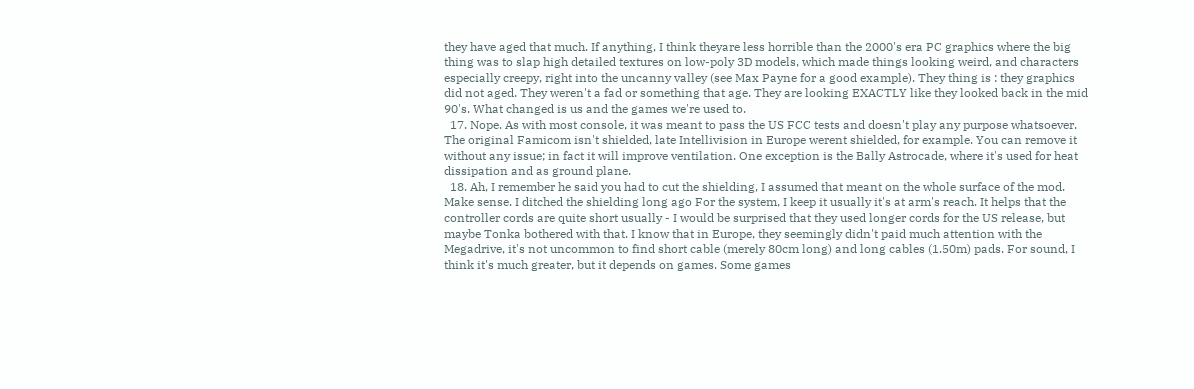they have aged that much. If anything, I think theyare less horrible than the 2000's era PC graphics where the big thing was to slap high detailed textures on low-poly 3D models, which made things looking weird, and characters especially creepy, right into the uncanny valley (see Max Payne for a good example). They thing is : they graphics did not aged. They weren't a fad or something that age. They are looking EXACTLY like they looked back in the mid 90's. What changed is us and the games we're used to.
  17. Nope. As with most console, it was meant to pass the US FCC tests and doesn't play any purpose whatsoever. The original Famicom isn't shielded, late Intellivision in Europe werent shielded, for example. You can remove it without any issue; in fact it will improve ventilation. One exception is the Bally Astrocade, where it's used for heat dissipation and as ground plane.
  18. Ah, I remember he said you had to cut the shielding, I assumed that meant on the whole surface of the mod. Make sense. I ditched the shielding long ago For the system, I keep it usually it's at arm's reach. It helps that the controller cords are quite short usually - I would be surprised that they used longer cords for the US release, but maybe Tonka bothered with that. I know that in Europe, they seemingly didn't paid much attention with the Megadrive, it's not uncommon to find short cable (merely 80cm long) and long cables (1.50m) pads. For sound, I think it's much greater, but it depends on games. Some games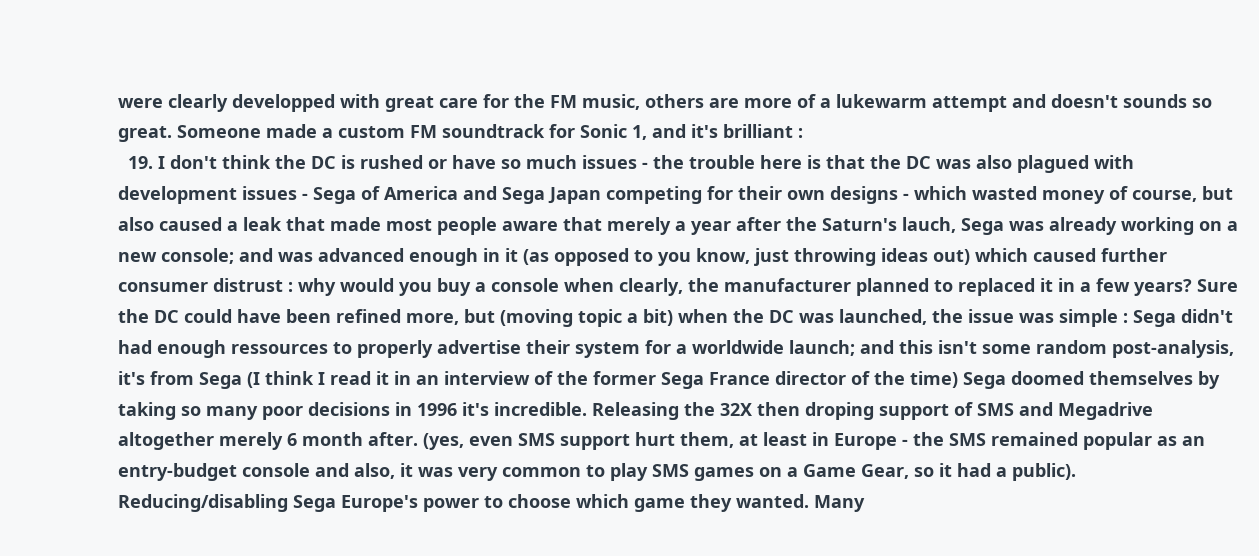were clearly developped with great care for the FM music, others are more of a lukewarm attempt and doesn't sounds so great. Someone made a custom FM soundtrack for Sonic 1, and it's brilliant :
  19. I don't think the DC is rushed or have so much issues - the trouble here is that the DC was also plagued with development issues - Sega of America and Sega Japan competing for their own designs - which wasted money of course, but also caused a leak that made most people aware that merely a year after the Saturn's lauch, Sega was already working on a new console; and was advanced enough in it (as opposed to you know, just throwing ideas out) which caused further consumer distrust : why would you buy a console when clearly, the manufacturer planned to replaced it in a few years? Sure the DC could have been refined more, but (moving topic a bit) when the DC was launched, the issue was simple : Sega didn't had enough ressources to properly advertise their system for a worldwide launch; and this isn't some random post-analysis, it's from Sega (I think I read it in an interview of the former Sega France director of the time) Sega doomed themselves by taking so many poor decisions in 1996 it's incredible. Releasing the 32X then droping support of SMS and Megadrive altogether merely 6 month after. (yes, even SMS support hurt them, at least in Europe - the SMS remained popular as an entry-budget console and also, it was very common to play SMS games on a Game Gear, so it had a public). Reducing/disabling Sega Europe's power to choose which game they wanted. Many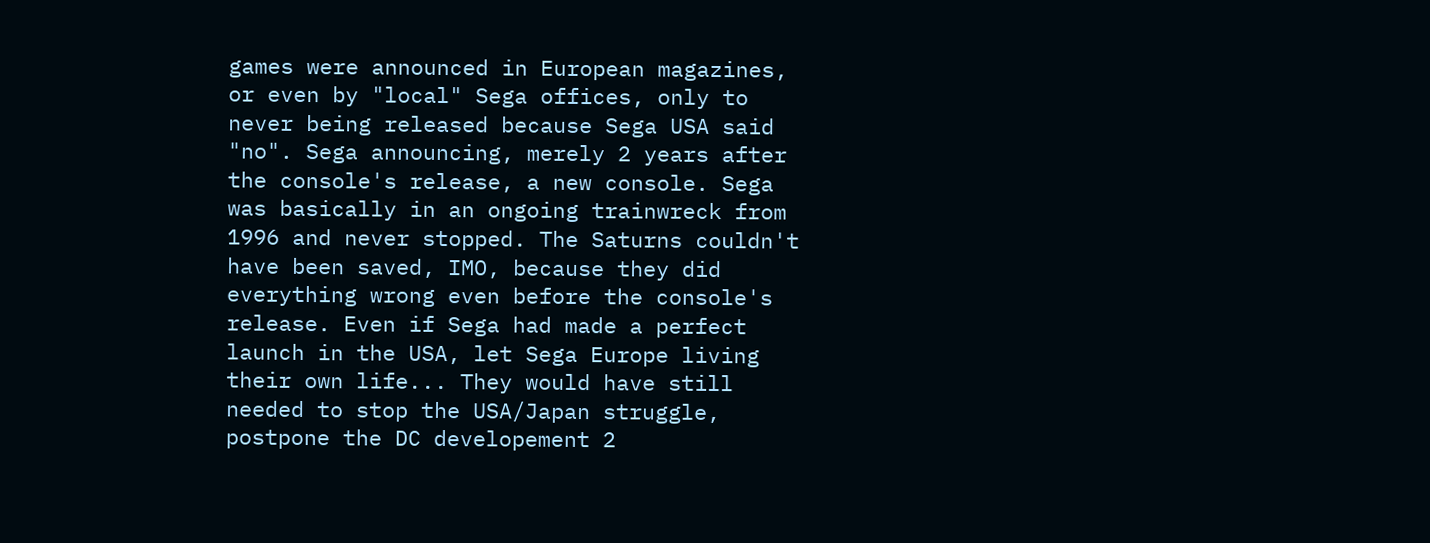games were announced in European magazines, or even by "local" Sega offices, only to never being released because Sega USA said "no". Sega announcing, merely 2 years after the console's release, a new console. Sega was basically in an ongoing trainwreck from 1996 and never stopped. The Saturns couldn't have been saved, IMO, because they did everything wrong even before the console's release. Even if Sega had made a perfect launch in the USA, let Sega Europe living their own life... They would have still needed to stop the USA/Japan struggle, postpone the DC developement 2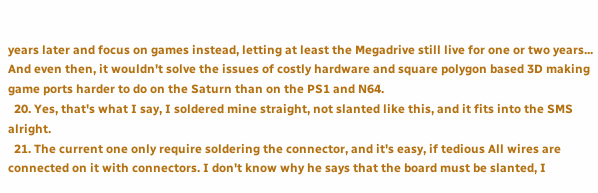years later and focus on games instead, letting at least the Megadrive still live for one or two years... And even then, it wouldn't solve the issues of costly hardware and square polygon based 3D making game ports harder to do on the Saturn than on the PS1 and N64.
  20. Yes, that's what I say, I soldered mine straight, not slanted like this, and it fits into the SMS alright.
  21. The current one only require soldering the connector, and it's easy, if tedious All wires are connected on it with connectors. I don't know why he says that the board must be slanted, I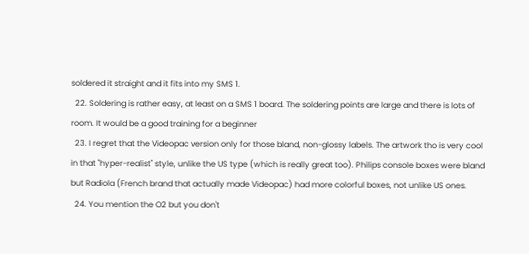soldered it straight and it fits into my SMS 1.
  22. Soldering is rather easy, at least on a SMS 1 board. The soldering points are large and there is lots of room. It would be a good training for a beginner
  23. I regret that the Videopac version only for those bland, non-glossy labels. The artwork tho is very cool in that "hyper-realist" style, unlike the US type (which is really great too). Philips console boxes were bland but Radiola (French brand that actually made Videopac) had more colorful boxes, not unlike US ones.
  24. You mention the O2 but you don't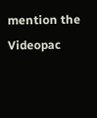mention the Videopac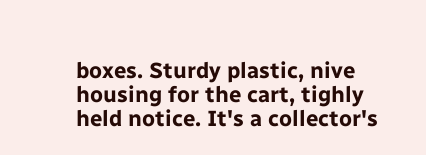boxes. Sturdy plastic, nive housing for the cart, tighly held notice. It's a collector's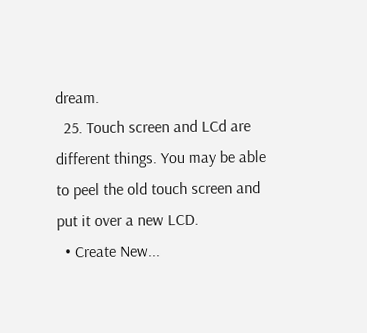dream.
  25. Touch screen and LCd are different things. You may be able to peel the old touch screen and put it over a new LCD.
  • Create New...